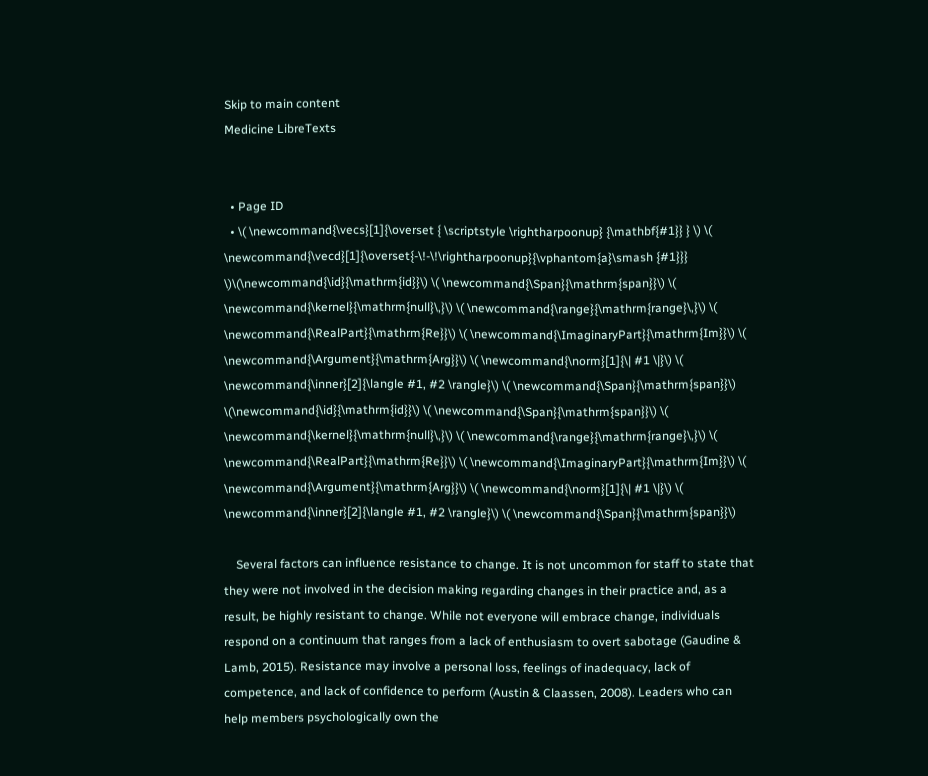Skip to main content
Medicine LibreTexts


  • Page ID
  • \( \newcommand{\vecs}[1]{\overset { \scriptstyle \rightharpoonup} {\mathbf{#1}} } \) \( \newcommand{\vecd}[1]{\overset{-\!-\!\rightharpoonup}{\vphantom{a}\smash {#1}}} \)\(\newcommand{\id}{\mathrm{id}}\) \( \newcommand{\Span}{\mathrm{span}}\) \( \newcommand{\kernel}{\mathrm{null}\,}\) \( \newcommand{\range}{\mathrm{range}\,}\) \( \newcommand{\RealPart}{\mathrm{Re}}\) \( \newcommand{\ImaginaryPart}{\mathrm{Im}}\) \( \newcommand{\Argument}{\mathrm{Arg}}\) \( \newcommand{\norm}[1]{\| #1 \|}\) \( \newcommand{\inner}[2]{\langle #1, #2 \rangle}\) \( \newcommand{\Span}{\mathrm{span}}\) \(\newcommand{\id}{\mathrm{id}}\) \( \newcommand{\Span}{\mathrm{span}}\) \( \newcommand{\kernel}{\mathrm{null}\,}\) \( \newcommand{\range}{\mathrm{range}\,}\) \( \newcommand{\RealPart}{\mathrm{Re}}\) \( \newcommand{\ImaginaryPart}{\mathrm{Im}}\) \( \newcommand{\Argument}{\mathrm{Arg}}\) \( \newcommand{\norm}[1]{\| #1 \|}\) \( \newcommand{\inner}[2]{\langle #1, #2 \rangle}\) \( \newcommand{\Span}{\mathrm{span}}\)

    Several factors can influence resistance to change. It is not uncommon for staff to state that they were not involved in the decision making regarding changes in their practice and, as a result, be highly resistant to change. While not everyone will embrace change, individuals respond on a continuum that ranges from a lack of enthusiasm to overt sabotage (Gaudine & Lamb, 2015). Resistance may involve a personal loss, feelings of inadequacy, lack of competence, and lack of confidence to perform (Austin & Claassen, 2008). Leaders who can help members psychologically own the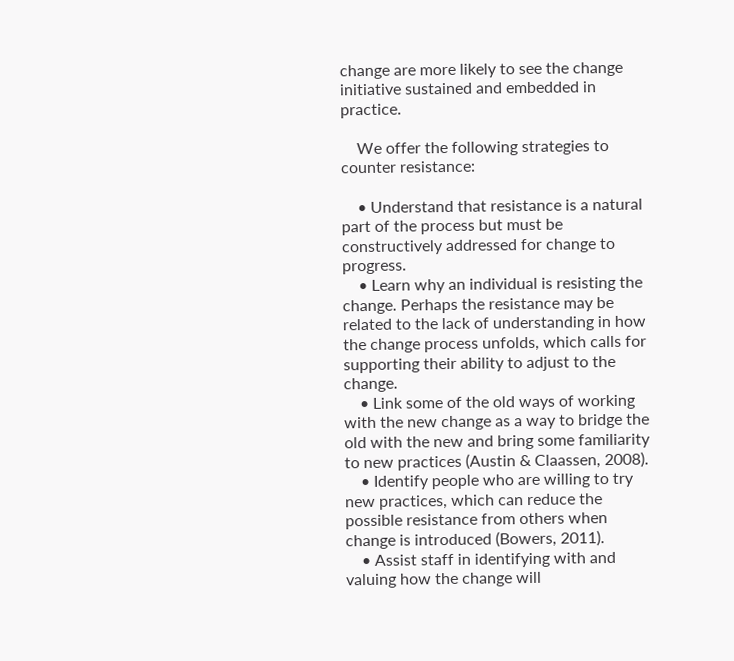change are more likely to see the change initiative sustained and embedded in practice.

    We offer the following strategies to counter resistance:

    • Understand that resistance is a natural part of the process but must be constructively addressed for change to progress.
    • Learn why an individual is resisting the change. Perhaps the resistance may be related to the lack of understanding in how the change process unfolds, which calls for supporting their ability to adjust to the change.
    • Link some of the old ways of working with the new change as a way to bridge the old with the new and bring some familiarity to new practices (Austin & Claassen, 2008).
    • Identify people who are willing to try new practices, which can reduce the possible resistance from others when change is introduced (Bowers, 2011).
    • Assist staff in identifying with and valuing how the change will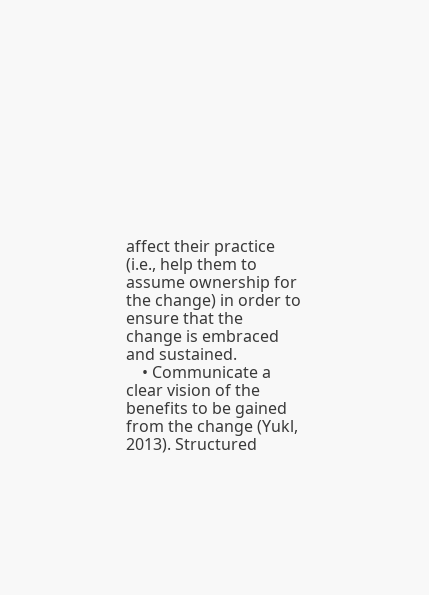affect their practice (i.e., help them to assume ownership for the change) in order to ensure that the change is embraced and sustained.
    • Communicate a clear vision of the benefits to be gained from the change (Yukl, 2013). Structured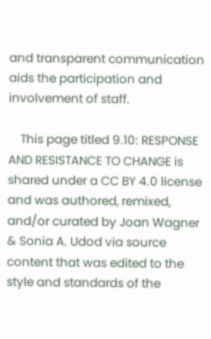and transparent communication aids the participation and involvement of staff.

    This page titled 9.10: RESPONSE AND RESISTANCE TO CHANGE is shared under a CC BY 4.0 license and was authored, remixed, and/or curated by Joan Wagner & Sonia A. Udod via source content that was edited to the style and standards of the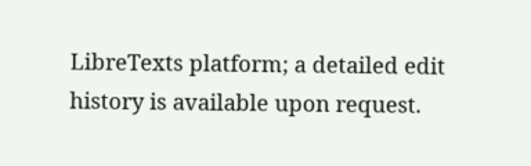LibreTexts platform; a detailed edit history is available upon request.